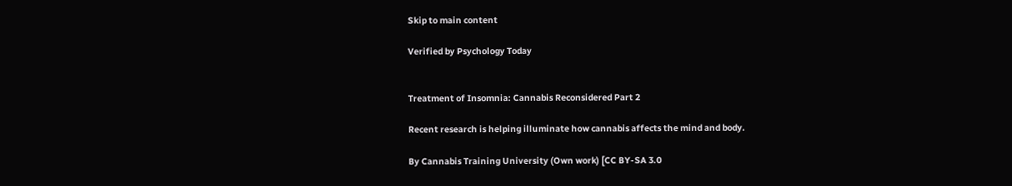Skip to main content

Verified by Psychology Today


Treatment of Insomnia: Cannabis Reconsidered Part 2

Recent research is helping illuminate how cannabis affects the mind and body.

By Cannabis Training University (Own work) [CC BY-SA 3.0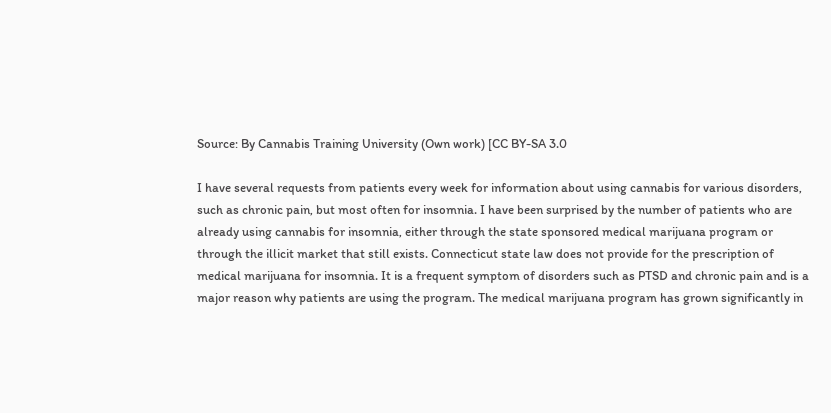Source: By Cannabis Training University (Own work) [CC BY-SA 3.0

I have several requests from patients every week for information about using cannabis for various disorders, such as chronic pain, but most often for insomnia. I have been surprised by the number of patients who are already using cannabis for insomnia, either through the state sponsored medical marijuana program or through the illicit market that still exists. Connecticut state law does not provide for the prescription of medical marijuana for insomnia. It is a frequent symptom of disorders such as PTSD and chronic pain and is a major reason why patients are using the program. The medical marijuana program has grown significantly in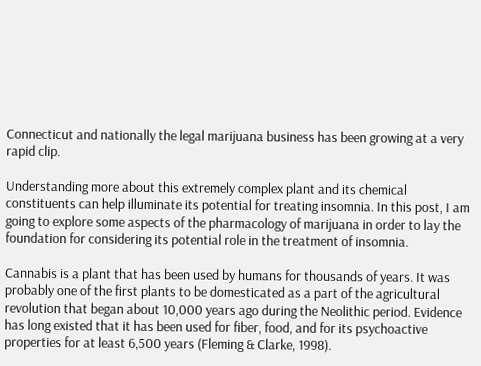Connecticut and nationally the legal marijuana business has been growing at a very rapid clip.

Understanding more about this extremely complex plant and its chemical constituents can help illuminate its potential for treating insomnia. In this post, I am going to explore some aspects of the pharmacology of marijuana in order to lay the foundation for considering its potential role in the treatment of insomnia.

Cannabis is a plant that has been used by humans for thousands of years. It was probably one of the first plants to be domesticated as a part of the agricultural revolution that began about 10,000 years ago during the Neolithic period. Evidence has long existed that it has been used for fiber, food, and for its psychoactive properties for at least 6,500 years (Fleming & Clarke, 1998).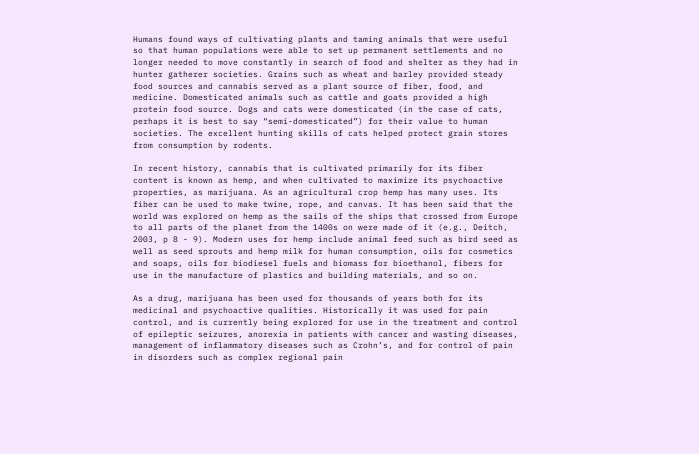Humans found ways of cultivating plants and taming animals that were useful so that human populations were able to set up permanent settlements and no longer needed to move constantly in search of food and shelter as they had in hunter gatherer societies. Grains such as wheat and barley provided steady food sources and cannabis served as a plant source of fiber, food, and medicine. Domesticated animals such as cattle and goats provided a high protein food source. Dogs and cats were domesticated (in the case of cats, perhaps it is best to say “semi-domesticated”) for their value to human societies. The excellent hunting skills of cats helped protect grain stores from consumption by rodents.

In recent history, cannabis that is cultivated primarily for its fiber content is known as hemp, and when cultivated to maximize its psychoactive properties, as marijuana. As an agricultural crop hemp has many uses. Its fiber can be used to make twine, rope, and canvas. It has been said that the world was explored on hemp as the sails of the ships that crossed from Europe to all parts of the planet from the 1400s on were made of it (e.g., Deitch, 2003, p 8 - 9). Modern uses for hemp include animal feed such as bird seed as well as seed sprouts and hemp milk for human consumption, oils for cosmetics and soaps, oils for biodiesel fuels and biomass for bioethanol, fibers for use in the manufacture of plastics and building materials, and so on.

As a drug, marijuana has been used for thousands of years both for its medicinal and psychoactive qualities. Historically it was used for pain control, and is currently being explored for use in the treatment and control of epileptic seizures, anorexia in patients with cancer and wasting diseases, management of inflammatory diseases such as Crohn’s, and for control of pain in disorders such as complex regional pain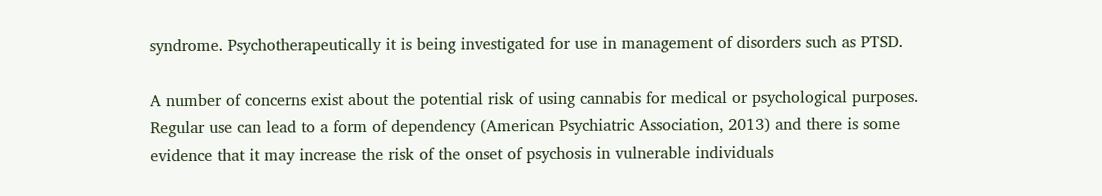syndrome. Psychotherapeutically it is being investigated for use in management of disorders such as PTSD.

A number of concerns exist about the potential risk of using cannabis for medical or psychological purposes. Regular use can lead to a form of dependency (American Psychiatric Association, 2013) and there is some evidence that it may increase the risk of the onset of psychosis in vulnerable individuals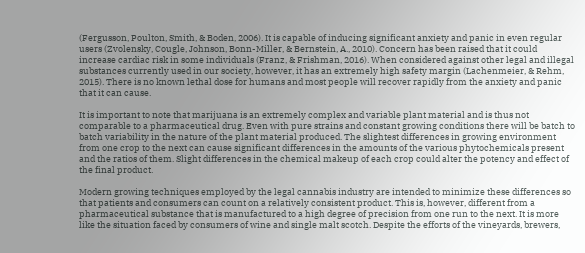(Fergusson, Poulton, Smith, & Boden, 2006). It is capable of inducing significant anxiety and panic in even regular users (Zvolensky, Cougle, Johnson, Bonn-Miller, & Bernstein, A., 2010). Concern has been raised that it could increase cardiac risk in some individuals (Franz, & Frishman, 2016). When considered against other legal and illegal substances currently used in our society, however, it has an extremely high safety margin (Lachenmeier, & Rehm, 2015). There is no known lethal dose for humans and most people will recover rapidly from the anxiety and panic that it can cause.

It is important to note that marijuana is an extremely complex and variable plant material and is thus not comparable to a pharmaceutical drug. Even with pure strains and constant growing conditions there will be batch to batch variability in the nature of the plant material produced. The slightest differences in growing environment from one crop to the next can cause significant differences in the amounts of the various phytochemicals present and the ratios of them. Slight differences in the chemical makeup of each crop could alter the potency and effect of the final product.

Modern growing techniques employed by the legal cannabis industry are intended to minimize these differences so that patients and consumers can count on a relatively consistent product. This is, however, different from a pharmaceutical substance that is manufactured to a high degree of precision from one run to the next. It is more like the situation faced by consumers of wine and single malt scotch. Despite the efforts of the vineyards, brewers,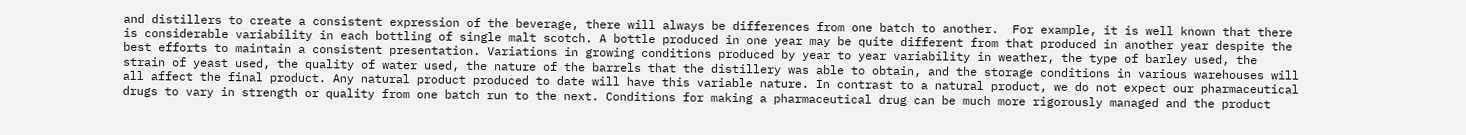and distillers to create a consistent expression of the beverage, there will always be differences from one batch to another.  For example, it is well known that there is considerable variability in each bottling of single malt scotch. A bottle produced in one year may be quite different from that produced in another year despite the best efforts to maintain a consistent presentation. Variations in growing conditions produced by year to year variability in weather, the type of barley used, the strain of yeast used, the quality of water used, the nature of the barrels that the distillery was able to obtain, and the storage conditions in various warehouses will all affect the final product. Any natural product produced to date will have this variable nature. In contrast to a natural product, we do not expect our pharmaceutical drugs to vary in strength or quality from one batch run to the next. Conditions for making a pharmaceutical drug can be much more rigorously managed and the product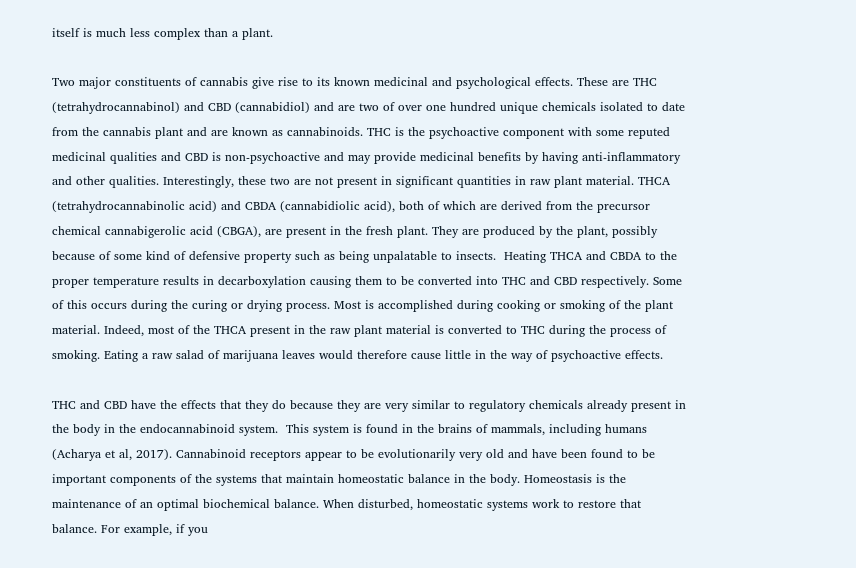itself is much less complex than a plant.

Two major constituents of cannabis give rise to its known medicinal and psychological effects. These are THC (tetrahydrocannabinol) and CBD (cannabidiol) and are two of over one hundred unique chemicals isolated to date from the cannabis plant and are known as cannabinoids. THC is the psychoactive component with some reputed medicinal qualities and CBD is non-psychoactive and may provide medicinal benefits by having anti-inflammatory and other qualities. Interestingly, these two are not present in significant quantities in raw plant material. THCA (tetrahydrocannabinolic acid) and CBDA (cannabidiolic acid), both of which are derived from the precursor chemical cannabigerolic acid (CBGA), are present in the fresh plant. They are produced by the plant, possibly because of some kind of defensive property such as being unpalatable to insects.  Heating THCA and CBDA to the proper temperature results in decarboxylation causing them to be converted into THC and CBD respectively. Some of this occurs during the curing or drying process. Most is accomplished during cooking or smoking of the plant material. Indeed, most of the THCA present in the raw plant material is converted to THC during the process of smoking. Eating a raw salad of marijuana leaves would therefore cause little in the way of psychoactive effects.

THC and CBD have the effects that they do because they are very similar to regulatory chemicals already present in the body in the endocannabinoid system.  This system is found in the brains of mammals, including humans (Acharya et al, 2017). Cannabinoid receptors appear to be evolutionarily very old and have been found to be important components of the systems that maintain homeostatic balance in the body. Homeostasis is the maintenance of an optimal biochemical balance. When disturbed, homeostatic systems work to restore that balance. For example, if you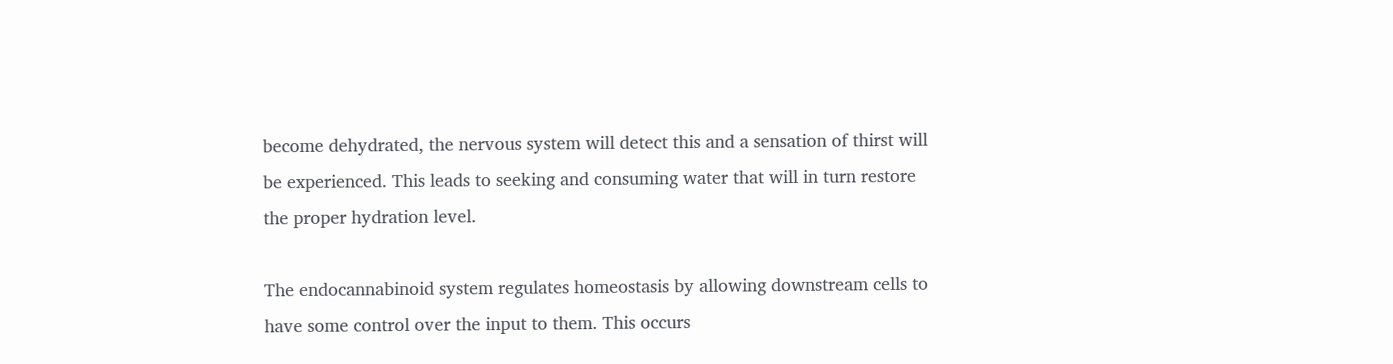become dehydrated, the nervous system will detect this and a sensation of thirst will be experienced. This leads to seeking and consuming water that will in turn restore the proper hydration level.

The endocannabinoid system regulates homeostasis by allowing downstream cells to have some control over the input to them. This occurs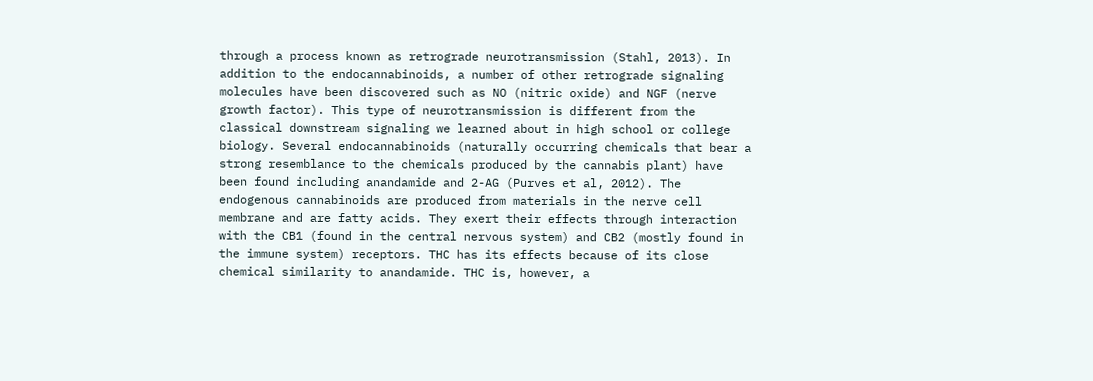through a process known as retrograde neurotransmission (Stahl, 2013). In addition to the endocannabinoids, a number of other retrograde signaling molecules have been discovered such as NO (nitric oxide) and NGF (nerve growth factor). This type of neurotransmission is different from the classical downstream signaling we learned about in high school or college biology. Several endocannabinoids (naturally occurring chemicals that bear a strong resemblance to the chemicals produced by the cannabis plant) have been found including anandamide and 2-AG (Purves et al, 2012). The endogenous cannabinoids are produced from materials in the nerve cell membrane and are fatty acids. They exert their effects through interaction with the CB1 (found in the central nervous system) and CB2 (mostly found in the immune system) receptors. THC has its effects because of its close chemical similarity to anandamide. THC is, however, a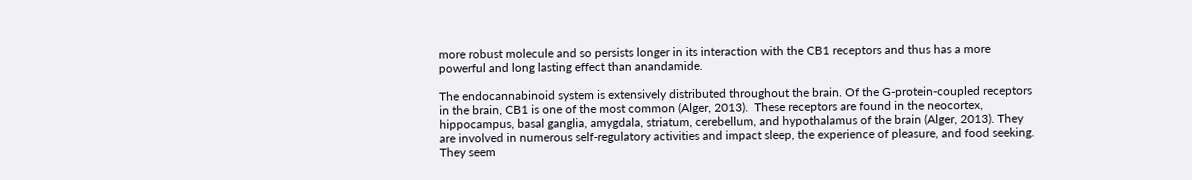more robust molecule and so persists longer in its interaction with the CB1 receptors and thus has a more powerful and long lasting effect than anandamide.

The endocannabinoid system is extensively distributed throughout the brain. Of the G-protein-coupled receptors in the brain, CB1 is one of the most common (Alger, 2013).  These receptors are found in the neocortex, hippocampus, basal ganglia, amygdala, striatum, cerebellum, and hypothalamus of the brain (Alger, 2013). They are involved in numerous self-regulatory activities and impact sleep, the experience of pleasure, and food seeking. They seem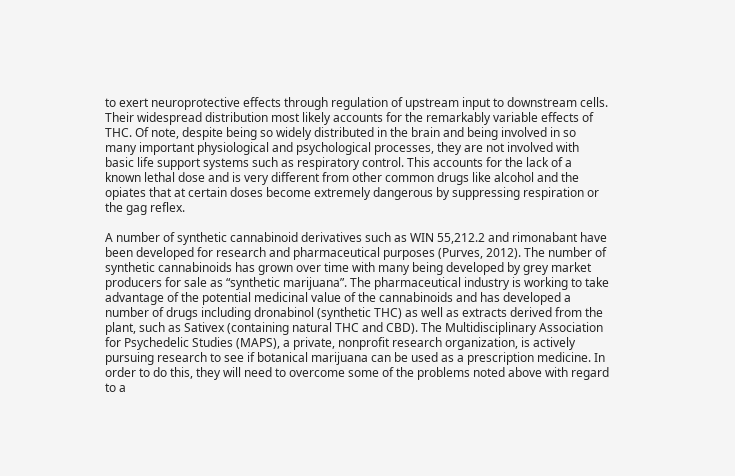to exert neuroprotective effects through regulation of upstream input to downstream cells. Their widespread distribution most likely accounts for the remarkably variable effects of THC. Of note, despite being so widely distributed in the brain and being involved in so many important physiological and psychological processes, they are not involved with basic life support systems such as respiratory control. This accounts for the lack of a known lethal dose and is very different from other common drugs like alcohol and the opiates that at certain doses become extremely dangerous by suppressing respiration or the gag reflex.

A number of synthetic cannabinoid derivatives such as WIN 55,212.2 and rimonabant have been developed for research and pharmaceutical purposes (Purves, 2012). The number of synthetic cannabinoids has grown over time with many being developed by grey market producers for sale as “synthetic marijuana”. The pharmaceutical industry is working to take advantage of the potential medicinal value of the cannabinoids and has developed a number of drugs including dronabinol (synthetic THC) as well as extracts derived from the plant, such as Sativex (containing natural THC and CBD). The Multidisciplinary Association for Psychedelic Studies (MAPS), a private, nonprofit research organization, is actively pursuing research to see if botanical marijuana can be used as a prescription medicine. In order to do this, they will need to overcome some of the problems noted above with regard to a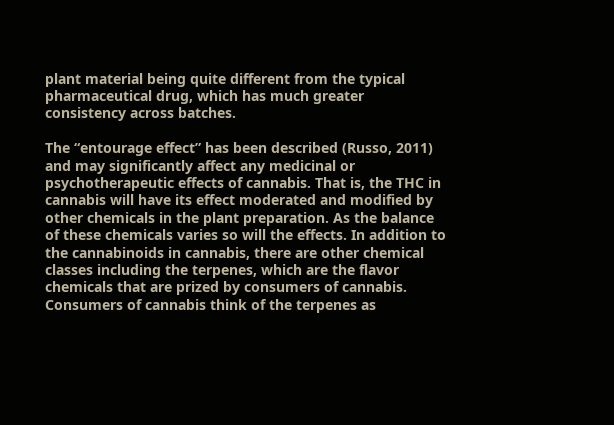plant material being quite different from the typical pharmaceutical drug, which has much greater consistency across batches.

The “entourage effect” has been described (Russo, 2011) and may significantly affect any medicinal or psychotherapeutic effects of cannabis. That is, the THC in cannabis will have its effect moderated and modified by other chemicals in the plant preparation. As the balance of these chemicals varies so will the effects. In addition to the cannabinoids in cannabis, there are other chemical classes including the terpenes, which are the flavor chemicals that are prized by consumers of cannabis. Consumers of cannabis think of the terpenes as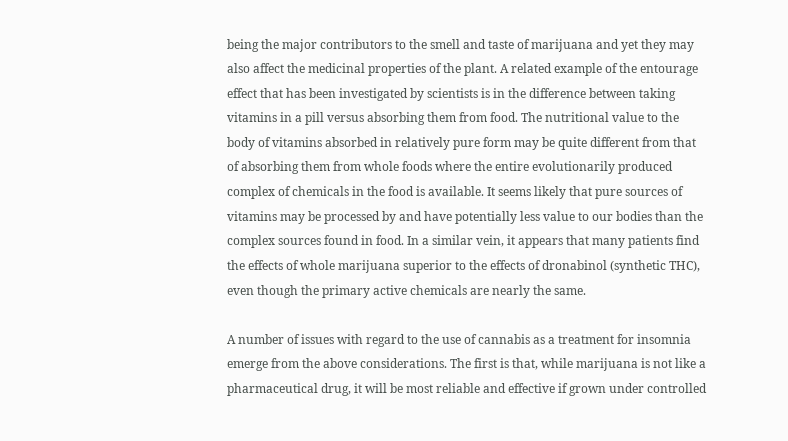being the major contributors to the smell and taste of marijuana and yet they may also affect the medicinal properties of the plant. A related example of the entourage effect that has been investigated by scientists is in the difference between taking vitamins in a pill versus absorbing them from food. The nutritional value to the body of vitamins absorbed in relatively pure form may be quite different from that of absorbing them from whole foods where the entire evolutionarily produced complex of chemicals in the food is available. It seems likely that pure sources of vitamins may be processed by and have potentially less value to our bodies than the complex sources found in food. In a similar vein, it appears that many patients find the effects of whole marijuana superior to the effects of dronabinol (synthetic THC), even though the primary active chemicals are nearly the same.

A number of issues with regard to the use of cannabis as a treatment for insomnia emerge from the above considerations. The first is that, while marijuana is not like a pharmaceutical drug, it will be most reliable and effective if grown under controlled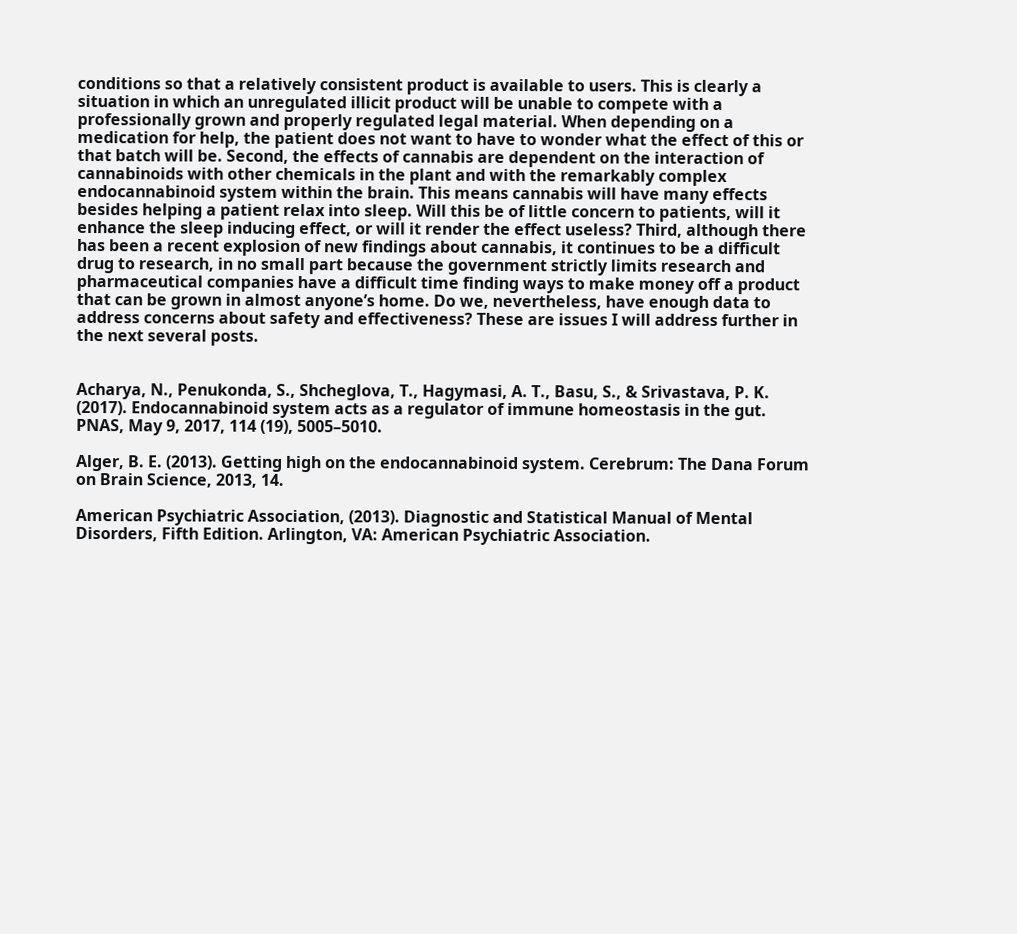conditions so that a relatively consistent product is available to users. This is clearly a situation in which an unregulated illicit product will be unable to compete with a professionally grown and properly regulated legal material. When depending on a medication for help, the patient does not want to have to wonder what the effect of this or that batch will be. Second, the effects of cannabis are dependent on the interaction of cannabinoids with other chemicals in the plant and with the remarkably complex endocannabinoid system within the brain. This means cannabis will have many effects besides helping a patient relax into sleep. Will this be of little concern to patients, will it enhance the sleep inducing effect, or will it render the effect useless? Third, although there has been a recent explosion of new findings about cannabis, it continues to be a difficult drug to research, in no small part because the government strictly limits research and pharmaceutical companies have a difficult time finding ways to make money off a product that can be grown in almost anyone’s home. Do we, nevertheless, have enough data to address concerns about safety and effectiveness? These are issues I will address further in the next several posts.


Acharya, N., Penukonda, S., Shcheglova, T., Hagymasi, A. T., Basu, S., & Srivastava, P. K. (2017). Endocannabinoid system acts as a regulator of immune homeostasis in the gut. PNAS, May 9, 2017, 114 (19), 5005–5010.

Alger, B. E. (2013). Getting high on the endocannabinoid system. Cerebrum: The Dana Forum on Brain Science, 2013, 14.

American Psychiatric Association, (2013). Diagnostic and Statistical Manual of Mental Disorders, Fifth Edition. Arlington, VA: American Psychiatric Association.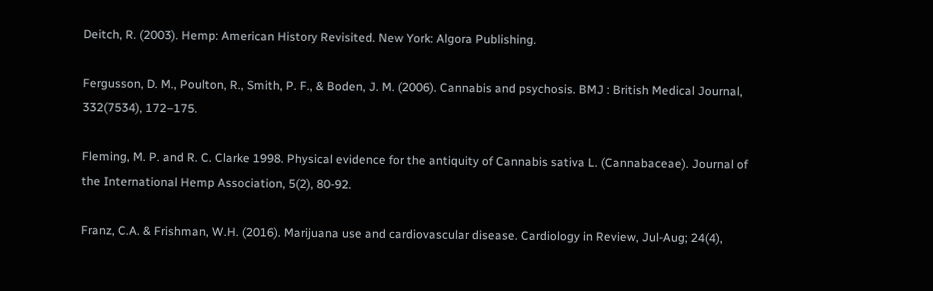Deitch, R. (2003). Hemp: American History Revisited. New York: Algora Publishing.

Fergusson, D. M., Poulton, R., Smith, P. F., & Boden, J. M. (2006). Cannabis and psychosis. BMJ : British Medical Journal, 332(7534), 172–175.

Fleming, M. P. and R. C. Clarke 1998. Physical evidence for the antiquity of Cannabis sativa L. (Cannabaceae). Journal of the International Hemp Association, 5(2), 80-92.

Franz, C.A. & Frishman, W.H. (2016). Marijuana use and cardiovascular disease. Cardiology in Review, Jul-Aug; 24(4),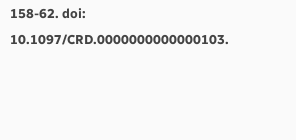158-62. doi: 10.1097/CRD.0000000000000103.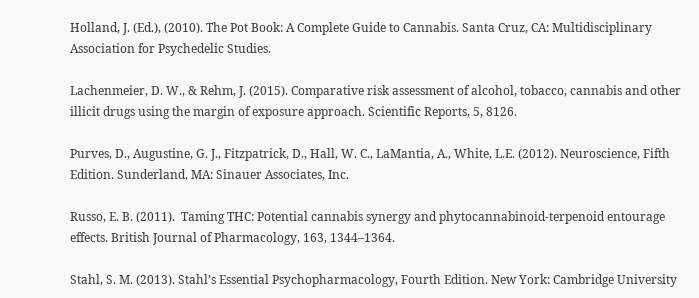Holland, J. (Ed.), (2010). The Pot Book: A Complete Guide to Cannabis. Santa Cruz, CA: Multidisciplinary Association for Psychedelic Studies.

Lachenmeier, D. W., & Rehm, J. (2015). Comparative risk assessment of alcohol, tobacco, cannabis and other illicit drugs using the margin of exposure approach. Scientific Reports, 5, 8126.

Purves, D., Augustine, G. J., Fitzpatrick, D., Hall, W. C., LaMantia, A., White, L.E. (2012). Neuroscience, Fifth Edition. Sunderland, MA: Sinauer Associates, Inc.

Russo, E. B. (2011).  Taming THC: Potential cannabis synergy and phytocannabinoid-terpenoid entourage effects. British Journal of Pharmacology, 163, 1344–1364.

Stahl, S. M. (2013). Stahl’s Essential Psychopharmacology, Fourth Edition. New York: Cambridge University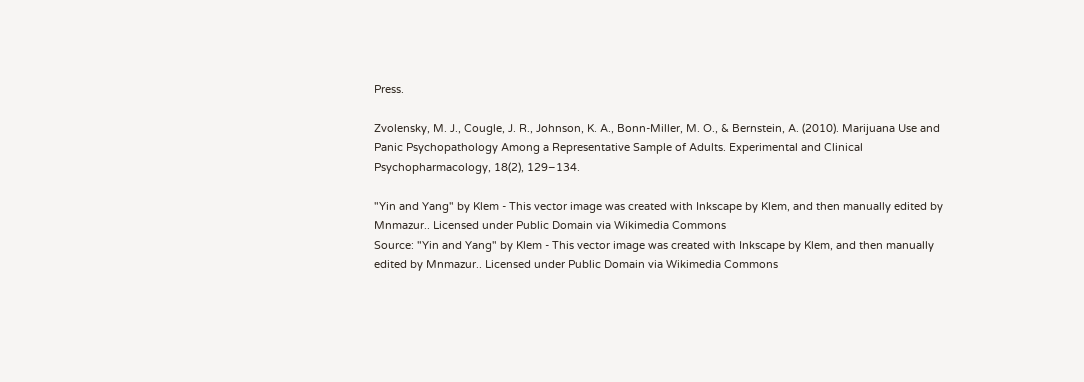Press.

Zvolensky, M. J., Cougle, J. R., Johnson, K. A., Bonn-Miller, M. O., & Bernstein, A. (2010). Marijuana Use and Panic Psychopathology Among a Representative Sample of Adults. Experimental and Clinical Psychopharmacology, 18(2), 129–134.

"Yin and Yang" by Klem - This vector image was created with Inkscape by Klem, and then manually edited by Mnmazur.. Licensed under Public Domain via Wikimedia Commons
Source: "Yin and Yang" by Klem - This vector image was created with Inkscape by Klem, and then manually edited by Mnmazur.. Licensed under Public Domain via Wikimedia Commons